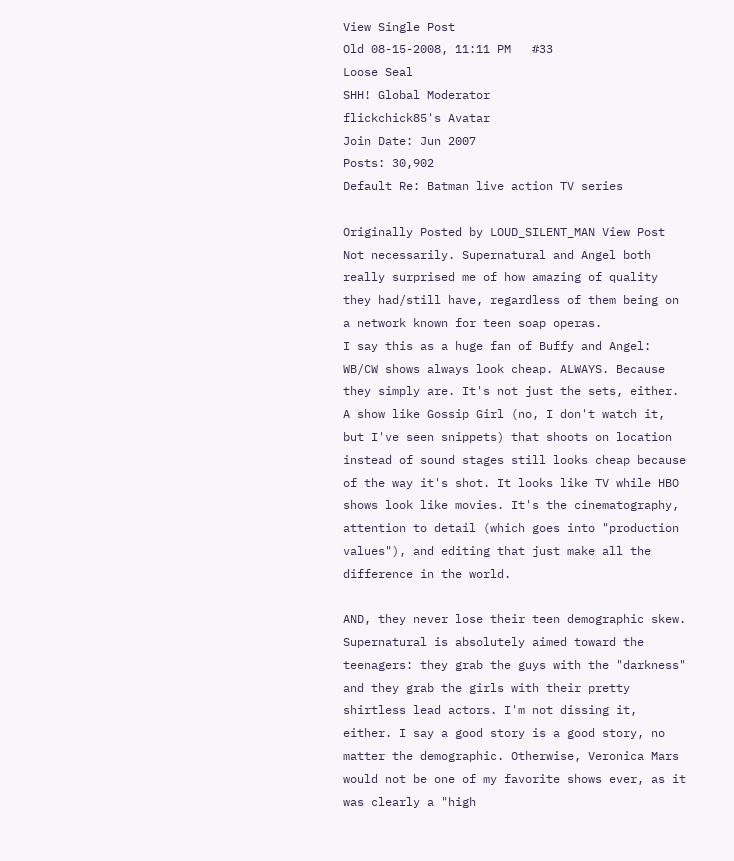View Single Post
Old 08-15-2008, 11:11 PM   #33
Loose Seal
SHH! Global Moderator
flickchick85's Avatar
Join Date: Jun 2007
Posts: 30,902
Default Re: Batman live action TV series

Originally Posted by LOUD_SILENT_MAN View Post
Not necessarily. Supernatural and Angel both really surprised me of how amazing of quality they had/still have, regardless of them being on a network known for teen soap operas.
I say this as a huge fan of Buffy and Angel: WB/CW shows always look cheap. ALWAYS. Because they simply are. It's not just the sets, either. A show like Gossip Girl (no, I don't watch it, but I've seen snippets) that shoots on location instead of sound stages still looks cheap because of the way it's shot. It looks like TV while HBO shows look like movies. It's the cinematography, attention to detail (which goes into "production values"), and editing that just make all the difference in the world.

AND, they never lose their teen demographic skew. Supernatural is absolutely aimed toward the teenagers: they grab the guys with the "darkness" and they grab the girls with their pretty shirtless lead actors. I'm not dissing it, either. I say a good story is a good story, no matter the demographic. Otherwise, Veronica Mars would not be one of my favorite shows ever, as it was clearly a "high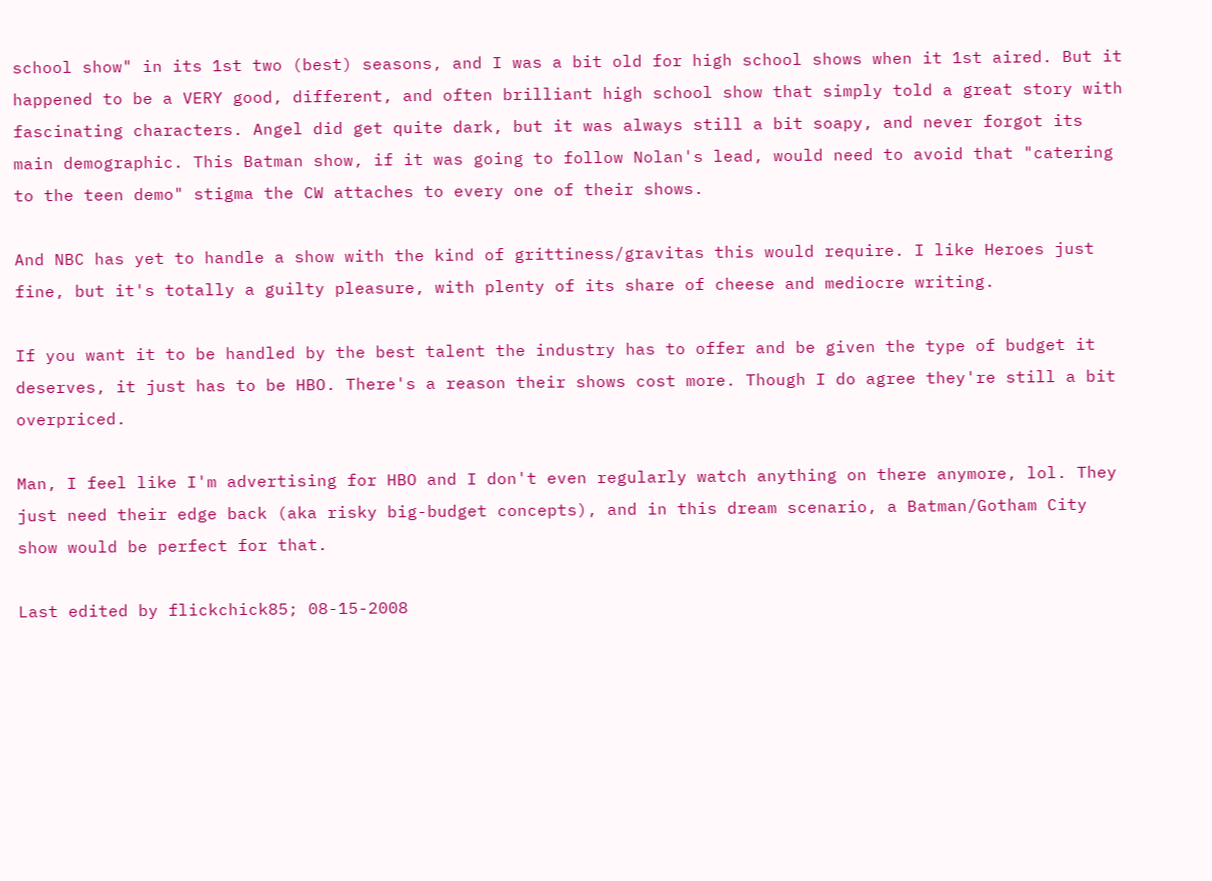school show" in its 1st two (best) seasons, and I was a bit old for high school shows when it 1st aired. But it happened to be a VERY good, different, and often brilliant high school show that simply told a great story with fascinating characters. Angel did get quite dark, but it was always still a bit soapy, and never forgot its main demographic. This Batman show, if it was going to follow Nolan's lead, would need to avoid that "catering to the teen demo" stigma the CW attaches to every one of their shows.

And NBC has yet to handle a show with the kind of grittiness/gravitas this would require. I like Heroes just fine, but it's totally a guilty pleasure, with plenty of its share of cheese and mediocre writing.

If you want it to be handled by the best talent the industry has to offer and be given the type of budget it deserves, it just has to be HBO. There's a reason their shows cost more. Though I do agree they're still a bit overpriced.

Man, I feel like I'm advertising for HBO and I don't even regularly watch anything on there anymore, lol. They just need their edge back (aka risky big-budget concepts), and in this dream scenario, a Batman/Gotham City show would be perfect for that.

Last edited by flickchick85; 08-15-2008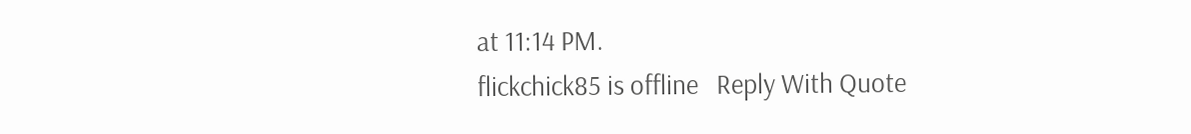at 11:14 PM.
flickchick85 is offline   Reply With Quote